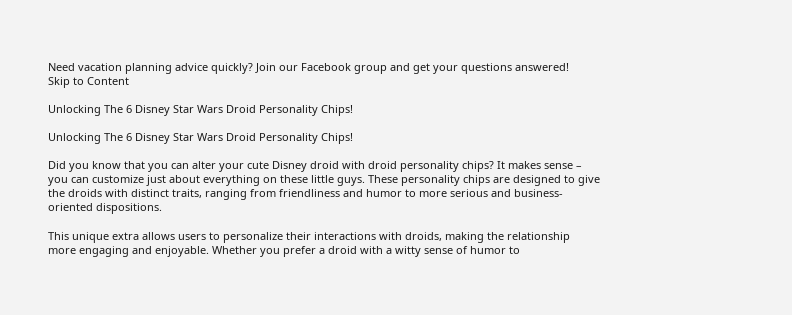Need vacation planning advice quickly? Join our Facebook group and get your questions answered!
Skip to Content

Unlocking The 6 Disney Star Wars Droid Personality Chips!

Unlocking The 6 Disney Star Wars Droid Personality Chips!

Did you know that you can alter your cute Disney droid with droid personality chips? It makes sense – you can customize just about everything on these little guys. These personality chips are designed to give the droids with distinct traits, ranging from friendliness and humor to more serious and business-oriented dispositions.

This unique extra allows users to personalize their interactions with droids, making the relationship more engaging and enjoyable. Whether you prefer a droid with a witty sense of humor to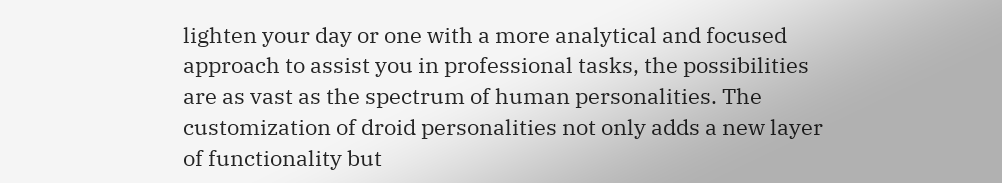lighten your day or one with a more analytical and focused approach to assist you in professional tasks, the possibilities are as vast as the spectrum of human personalities. The customization of droid personalities not only adds a new layer of functionality but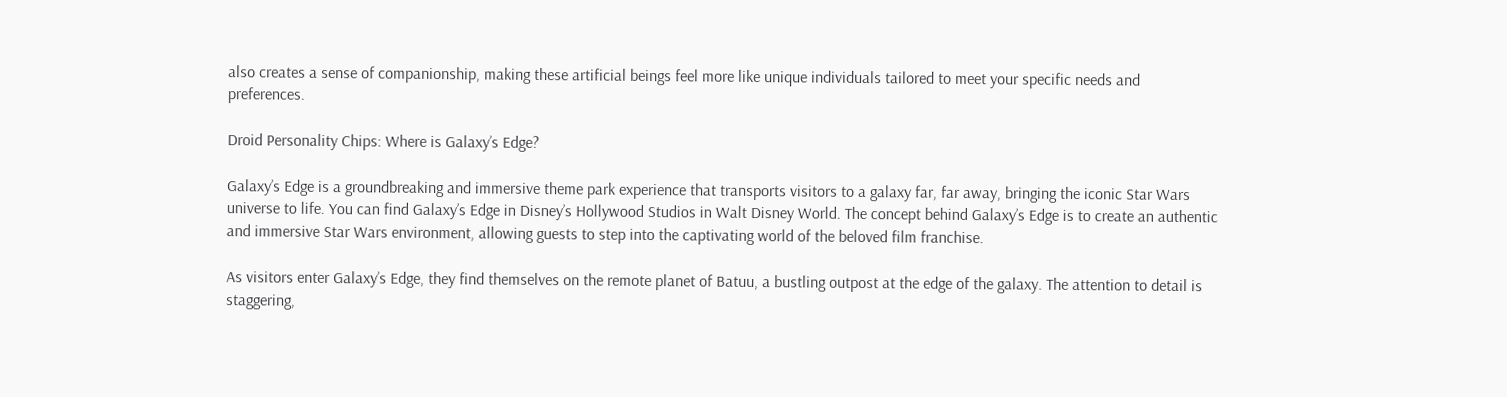also creates a sense of companionship, making these artificial beings feel more like unique individuals tailored to meet your specific needs and preferences.

Droid Personality Chips: Where is Galaxy’s Edge?

Galaxy’s Edge is a groundbreaking and immersive theme park experience that transports visitors to a galaxy far, far away, bringing the iconic Star Wars universe to life. You can find Galaxy’s Edge in Disney’s Hollywood Studios in Walt Disney World. The concept behind Galaxy’s Edge is to create an authentic and immersive Star Wars environment, allowing guests to step into the captivating world of the beloved film franchise.

As visitors enter Galaxy’s Edge, they find themselves on the remote planet of Batuu, a bustling outpost at the edge of the galaxy. The attention to detail is staggering,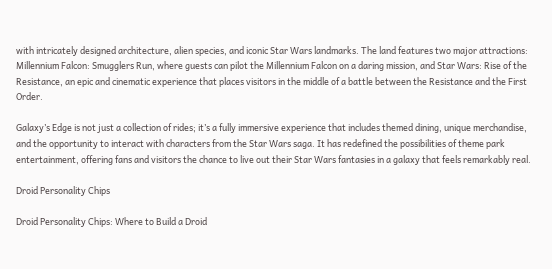with intricately designed architecture, alien species, and iconic Star Wars landmarks. The land features two major attractions: Millennium Falcon: Smugglers Run, where guests can pilot the Millennium Falcon on a daring mission, and Star Wars: Rise of the Resistance, an epic and cinematic experience that places visitors in the middle of a battle between the Resistance and the First Order.

Galaxy’s Edge is not just a collection of rides; it’s a fully immersive experience that includes themed dining, unique merchandise, and the opportunity to interact with characters from the Star Wars saga. It has redefined the possibilities of theme park entertainment, offering fans and visitors the chance to live out their Star Wars fantasies in a galaxy that feels remarkably real.

Droid Personality Chips

Droid Personality Chips: Where to Build a Droid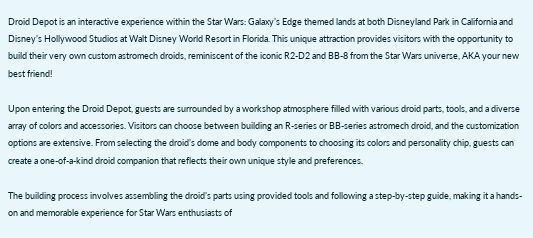Droid Depot is an interactive experience within the Star Wars: Galaxy’s Edge themed lands at both Disneyland Park in California and Disney’s Hollywood Studios at Walt Disney World Resort in Florida. This unique attraction provides visitors with the opportunity to build their very own custom astromech droids, reminiscent of the iconic R2-D2 and BB-8 from the Star Wars universe, AKA your new best friend!

Upon entering the Droid Depot, guests are surrounded by a workshop atmosphere filled with various droid parts, tools, and a diverse array of colors and accessories. Visitors can choose between building an R-series or BB-series astromech droid, and the customization options are extensive. From selecting the droid’s dome and body components to choosing its colors and personality chip, guests can create a one-of-a-kind droid companion that reflects their own unique style and preferences.

The building process involves assembling the droid’s parts using provided tools and following a step-by-step guide, making it a hands-on and memorable experience for Star Wars enthusiasts of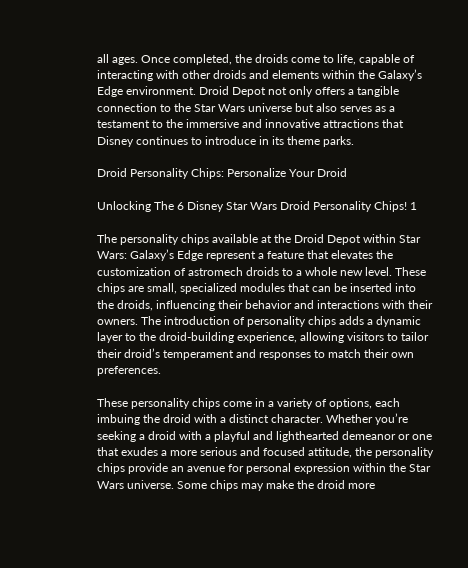all ages. Once completed, the droids come to life, capable of interacting with other droids and elements within the Galaxy’s Edge environment. Droid Depot not only offers a tangible connection to the Star Wars universe but also serves as a testament to the immersive and innovative attractions that Disney continues to introduce in its theme parks.

Droid Personality Chips: Personalize Your Droid

Unlocking The 6 Disney Star Wars Droid Personality Chips! 1

The personality chips available at the Droid Depot within Star Wars: Galaxy’s Edge represent a feature that elevates the customization of astromech droids to a whole new level. These chips are small, specialized modules that can be inserted into the droids, influencing their behavior and interactions with their owners. The introduction of personality chips adds a dynamic layer to the droid-building experience, allowing visitors to tailor their droid’s temperament and responses to match their own preferences.

These personality chips come in a variety of options, each imbuing the droid with a distinct character. Whether you’re seeking a droid with a playful and lighthearted demeanor or one that exudes a more serious and focused attitude, the personality chips provide an avenue for personal expression within the Star Wars universe. Some chips may make the droid more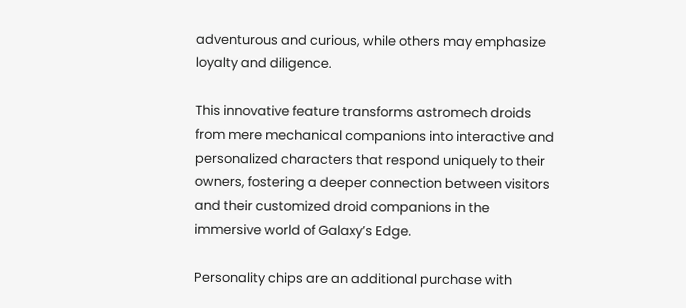adventurous and curious, while others may emphasize loyalty and diligence.

This innovative feature transforms astromech droids from mere mechanical companions into interactive and personalized characters that respond uniquely to their owners, fostering a deeper connection between visitors and their customized droid companions in the immersive world of Galaxy’s Edge.

Personality chips are an additional purchase with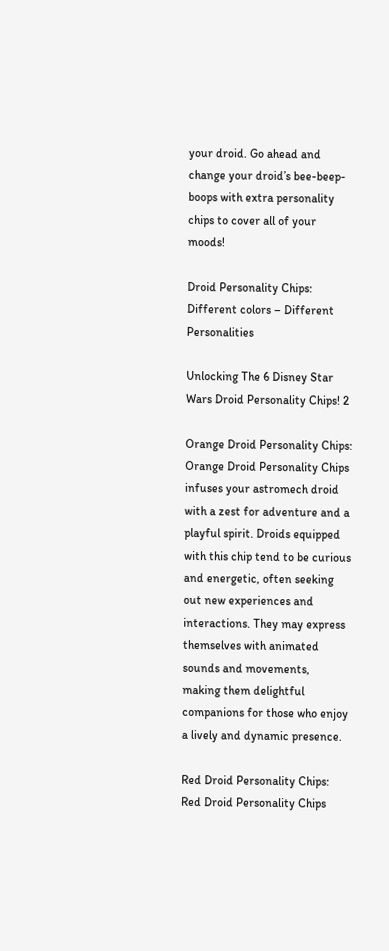your droid. Go ahead and change your droid’s bee-beep-boops with extra personality chips to cover all of your moods!

Droid Personality Chips: Different colors – Different Personalities

Unlocking The 6 Disney Star Wars Droid Personality Chips! 2

Orange Droid Personality Chips: Orange Droid Personality Chips infuses your astromech droid with a zest for adventure and a playful spirit. Droids equipped with this chip tend to be curious and energetic, often seeking out new experiences and interactions. They may express themselves with animated sounds and movements, making them delightful companions for those who enjoy a lively and dynamic presence.

Red Droid Personality Chips: Red Droid Personality Chips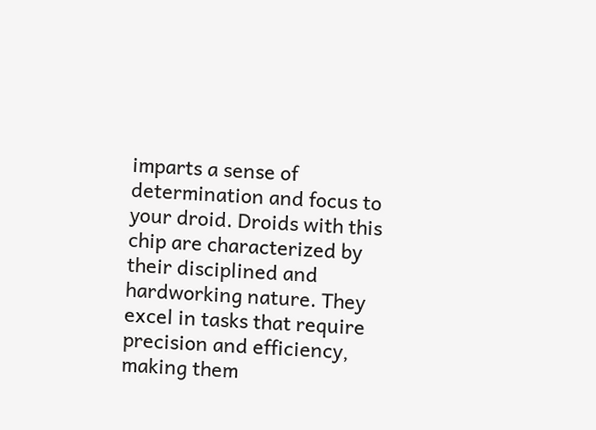imparts a sense of determination and focus to your droid. Droids with this chip are characterized by their disciplined and hardworking nature. They excel in tasks that require precision and efficiency, making them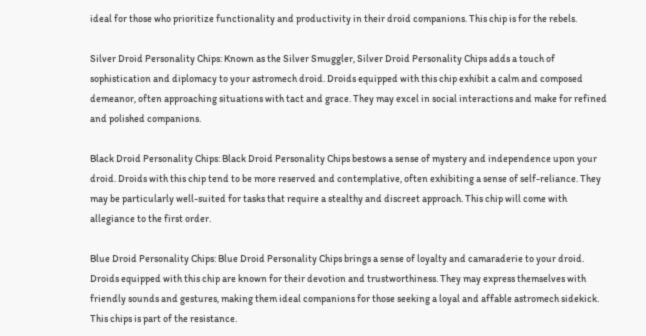ideal for those who prioritize functionality and productivity in their droid companions. This chip is for the rebels.

Silver Droid Personality Chips: Known as the Silver Smuggler, Silver Droid Personality Chips adds a touch of sophistication and diplomacy to your astromech droid. Droids equipped with this chip exhibit a calm and composed demeanor, often approaching situations with tact and grace. They may excel in social interactions and make for refined and polished companions.

Black Droid Personality Chips: Black Droid Personality Chips bestows a sense of mystery and independence upon your droid. Droids with this chip tend to be more reserved and contemplative, often exhibiting a sense of self-reliance. They may be particularly well-suited for tasks that require a stealthy and discreet approach. This chip will come with allegiance to the first order.

Blue Droid Personality Chips: Blue Droid Personality Chips brings a sense of loyalty and camaraderie to your droid. Droids equipped with this chip are known for their devotion and trustworthiness. They may express themselves with friendly sounds and gestures, making them ideal companions for those seeking a loyal and affable astromech sidekick. This chips is part of the resistance.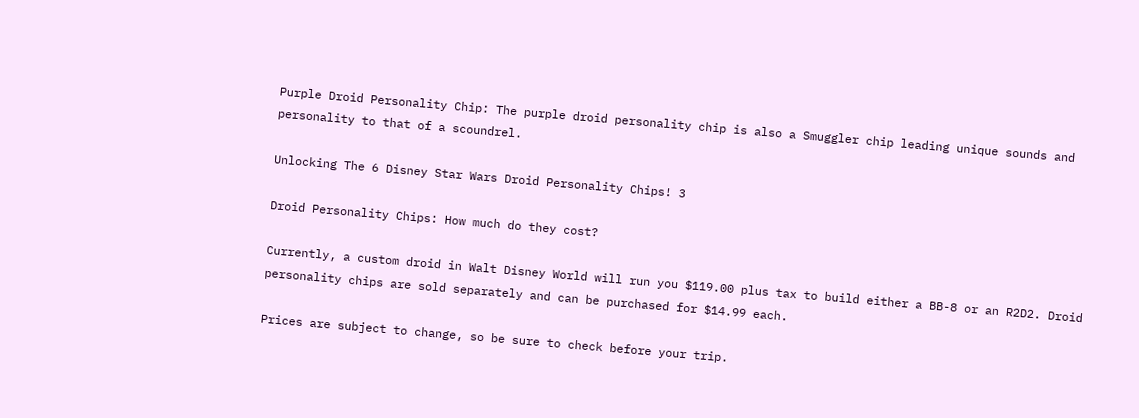Purple Droid Personality Chip: The purple droid personality chip is also a Smuggler chip leading unique sounds and personality to that of a scoundrel.

Unlocking The 6 Disney Star Wars Droid Personality Chips! 3

Droid Personality Chips: How much do they cost?

Currently, a custom droid in Walt Disney World will run you $119.00 plus tax to build either a BB-8 or an R2D2. Droid personality chips are sold separately and can be purchased for $14.99 each.

Prices are subject to change, so be sure to check before your trip.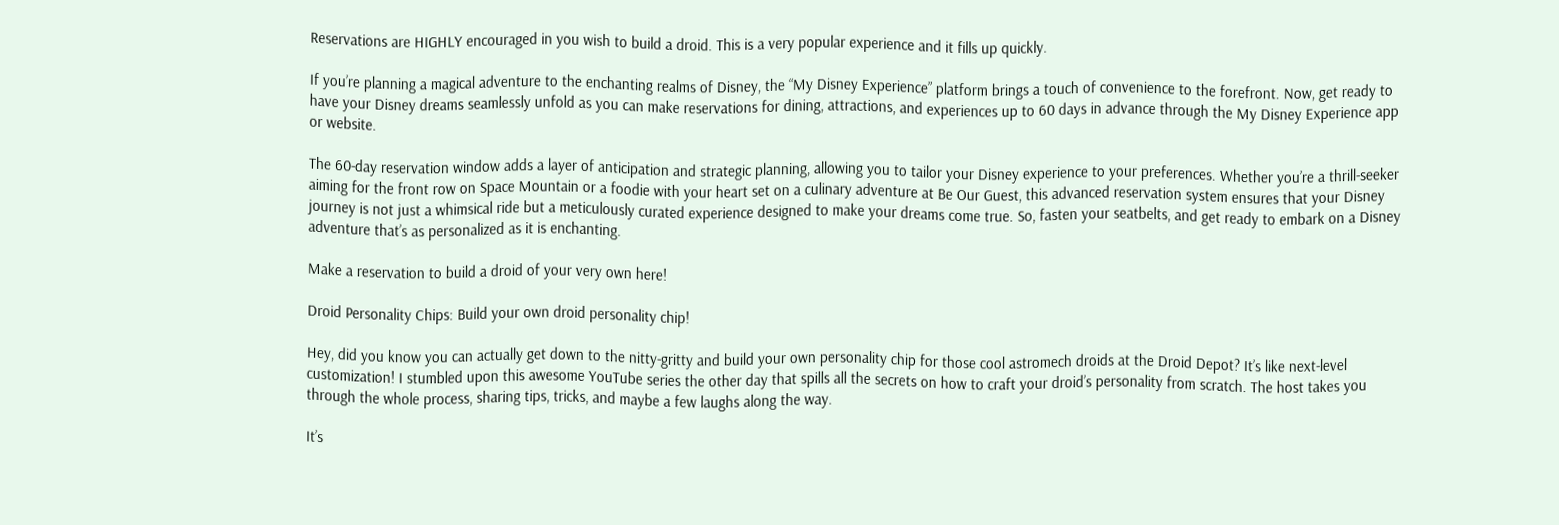Reservations are HIGHLY encouraged in you wish to build a droid. This is a very popular experience and it fills up quickly.

If you’re planning a magical adventure to the enchanting realms of Disney, the “My Disney Experience” platform brings a touch of convenience to the forefront. Now, get ready to have your Disney dreams seamlessly unfold as you can make reservations for dining, attractions, and experiences up to 60 days in advance through the My Disney Experience app or website.

The 60-day reservation window adds a layer of anticipation and strategic planning, allowing you to tailor your Disney experience to your preferences. Whether you’re a thrill-seeker aiming for the front row on Space Mountain or a foodie with your heart set on a culinary adventure at Be Our Guest, this advanced reservation system ensures that your Disney journey is not just a whimsical ride but a meticulously curated experience designed to make your dreams come true. So, fasten your seatbelts, and get ready to embark on a Disney adventure that’s as personalized as it is enchanting.

Make a reservation to build a droid of your very own here!

Droid Personality Chips: Build your own droid personality chip!

Hey, did you know you can actually get down to the nitty-gritty and build your own personality chip for those cool astromech droids at the Droid Depot? It’s like next-level customization! I stumbled upon this awesome YouTube series the other day that spills all the secrets on how to craft your droid’s personality from scratch. The host takes you through the whole process, sharing tips, tricks, and maybe a few laughs along the way.

It’s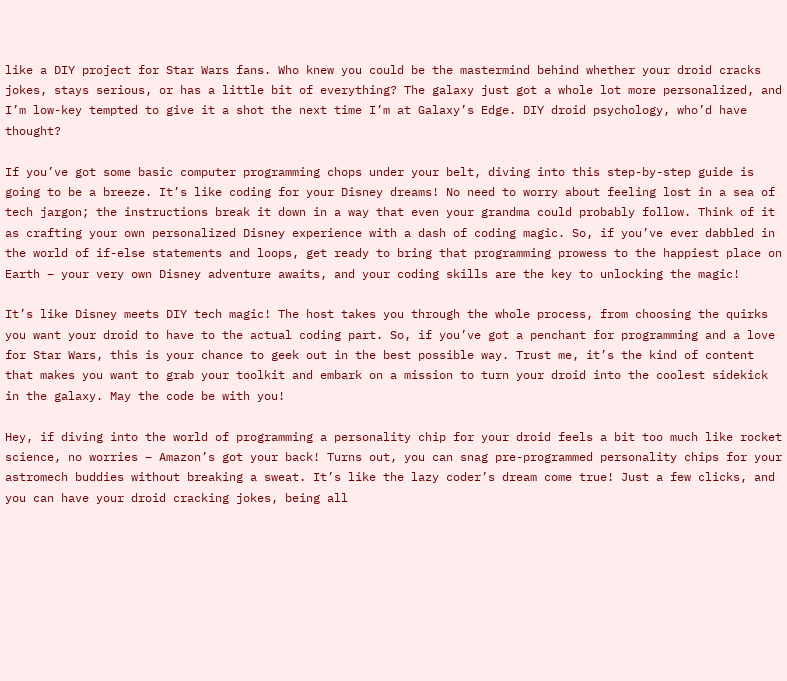like a DIY project for Star Wars fans. Who knew you could be the mastermind behind whether your droid cracks jokes, stays serious, or has a little bit of everything? The galaxy just got a whole lot more personalized, and I’m low-key tempted to give it a shot the next time I’m at Galaxy’s Edge. DIY droid psychology, who’d have thought?

If you’ve got some basic computer programming chops under your belt, diving into this step-by-step guide is going to be a breeze. It’s like coding for your Disney dreams! No need to worry about feeling lost in a sea of tech jargon; the instructions break it down in a way that even your grandma could probably follow. Think of it as crafting your own personalized Disney experience with a dash of coding magic. So, if you’ve ever dabbled in the world of if-else statements and loops, get ready to bring that programming prowess to the happiest place on Earth – your very own Disney adventure awaits, and your coding skills are the key to unlocking the magic!

It’s like Disney meets DIY tech magic! The host takes you through the whole process, from choosing the quirks you want your droid to have to the actual coding part. So, if you’ve got a penchant for programming and a love for Star Wars, this is your chance to geek out in the best possible way. Trust me, it’s the kind of content that makes you want to grab your toolkit and embark on a mission to turn your droid into the coolest sidekick in the galaxy. May the code be with you!

Hey, if diving into the world of programming a personality chip for your droid feels a bit too much like rocket science, no worries – Amazon’s got your back! Turns out, you can snag pre-programmed personality chips for your astromech buddies without breaking a sweat. It’s like the lazy coder’s dream come true! Just a few clicks, and you can have your droid cracking jokes, being all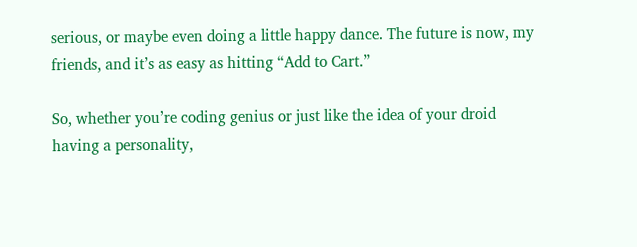serious, or maybe even doing a little happy dance. The future is now, my friends, and it’s as easy as hitting “Add to Cart.”

So, whether you’re coding genius or just like the idea of your droid having a personality,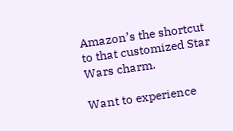Amazon’s the shortcut to that customized Star Wars charm.

Want to experience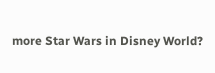more Star Wars in Disney World?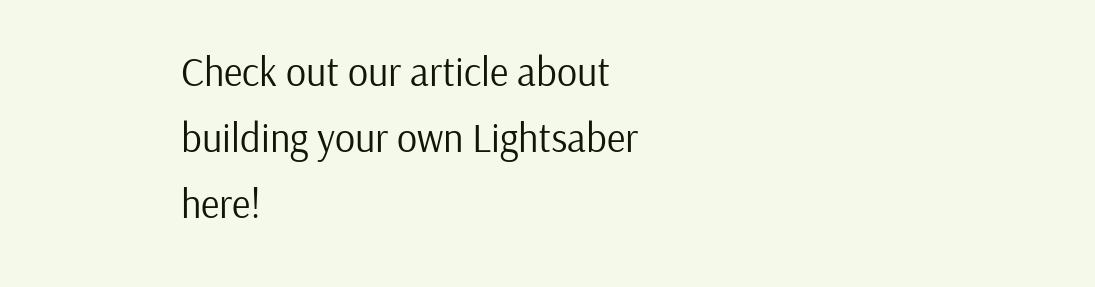Check out our article about building your own Lightsaber here!